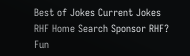Best of Jokes Current Jokes RHF Home Search Sponsor RHF?
Fun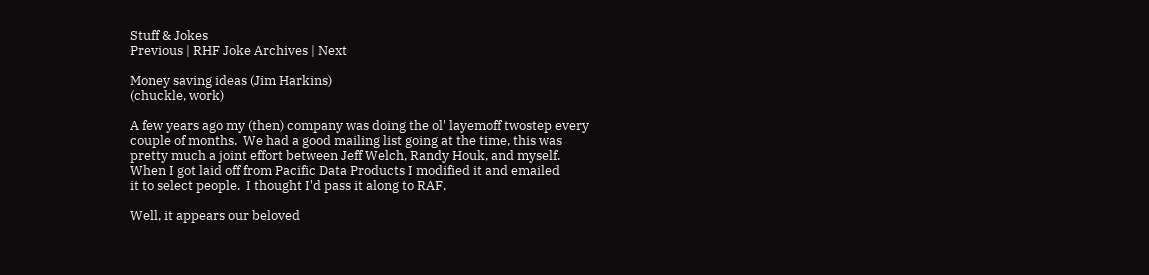Stuff & Jokes
Previous | RHF Joke Archives | Next

Money saving ideas (Jim Harkins)
(chuckle, work)

A few years ago my (then) company was doing the ol' layemoff twostep every
couple of months.  We had a good mailing list going at the time, this was
pretty much a joint effort between Jeff Welch, Randy Houk, and myself.
When I got laid off from Pacific Data Products I modified it and emailed
it to select people.  I thought I'd pass it along to RAF.

Well, it appears our beloved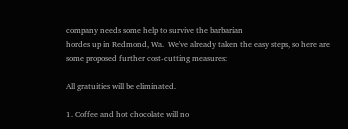company needs some help to survive the barbarian
hordes up in Redmond, Wa.  We've already taken the easy steps, so here are
some proposed further cost-cutting measures:

All gratuities will be eliminated.

1. Coffee and hot chocolate will no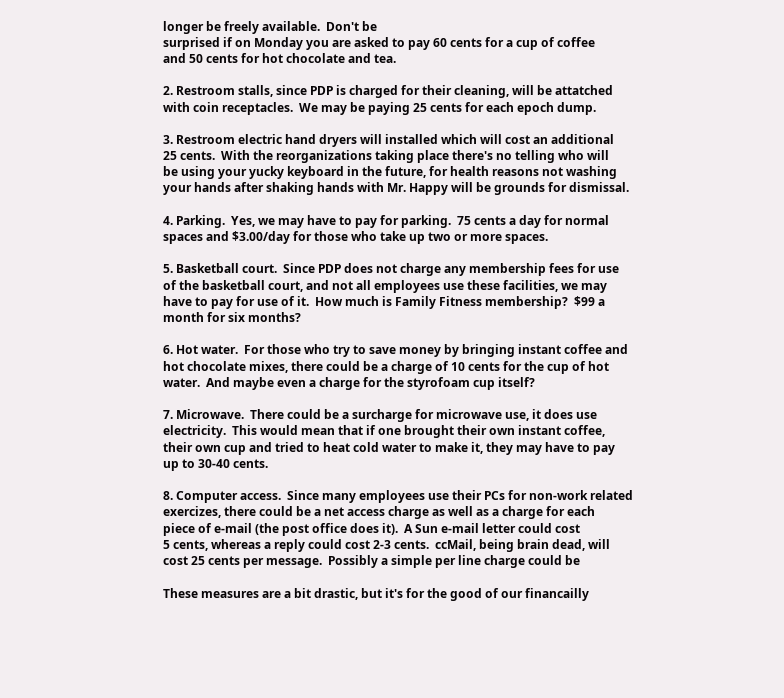longer be freely available.  Don't be
surprised if on Monday you are asked to pay 60 cents for a cup of coffee
and 50 cents for hot chocolate and tea.

2. Restroom stalls, since PDP is charged for their cleaning, will be attatched
with coin receptacles.  We may be paying 25 cents for each epoch dump.

3. Restroom electric hand dryers will installed which will cost an additional
25 cents.  With the reorganizations taking place there's no telling who will
be using your yucky keyboard in the future, for health reasons not washing
your hands after shaking hands with Mr. Happy will be grounds for dismissal.

4. Parking.  Yes, we may have to pay for parking.  75 cents a day for normal
spaces and $3.00/day for those who take up two or more spaces.

5. Basketball court.  Since PDP does not charge any membership fees for use
of the basketball court, and not all employees use these facilities, we may
have to pay for use of it.  How much is Family Fitness membership?  $99 a
month for six months?

6. Hot water.  For those who try to save money by bringing instant coffee and
hot chocolate mixes, there could be a charge of 10 cents for the cup of hot
water.  And maybe even a charge for the styrofoam cup itself?

7. Microwave.  There could be a surcharge for microwave use, it does use
electricity.  This would mean that if one brought their own instant coffee,
their own cup and tried to heat cold water to make it, they may have to pay
up to 30-40 cents.

8. Computer access.  Since many employees use their PCs for non-work related
exercizes, there could be a net access charge as well as a charge for each
piece of e-mail (the post office does it).  A Sun e-mail letter could cost
5 cents, whereas a reply could cost 2-3 cents.  ccMail, being brain dead, will
cost 25 cents per message.  Possibly a simple per line charge could be

These measures are a bit drastic, but it's for the good of our financailly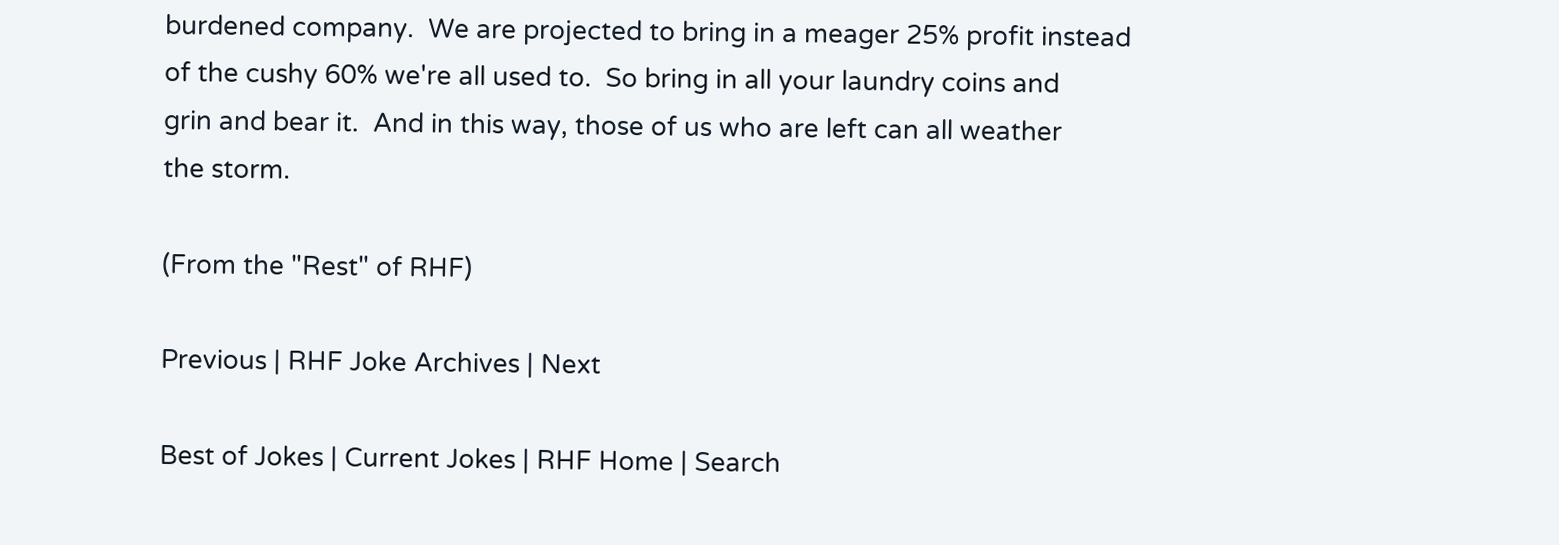burdened company.  We are projected to bring in a meager 25% profit instead
of the cushy 60% we're all used to.  So bring in all your laundry coins and
grin and bear it.  And in this way, those of us who are left can all weather
the storm.

(From the "Rest" of RHF)

Previous | RHF Joke Archives | Next

Best of Jokes | Current Jokes | RHF Home | Search